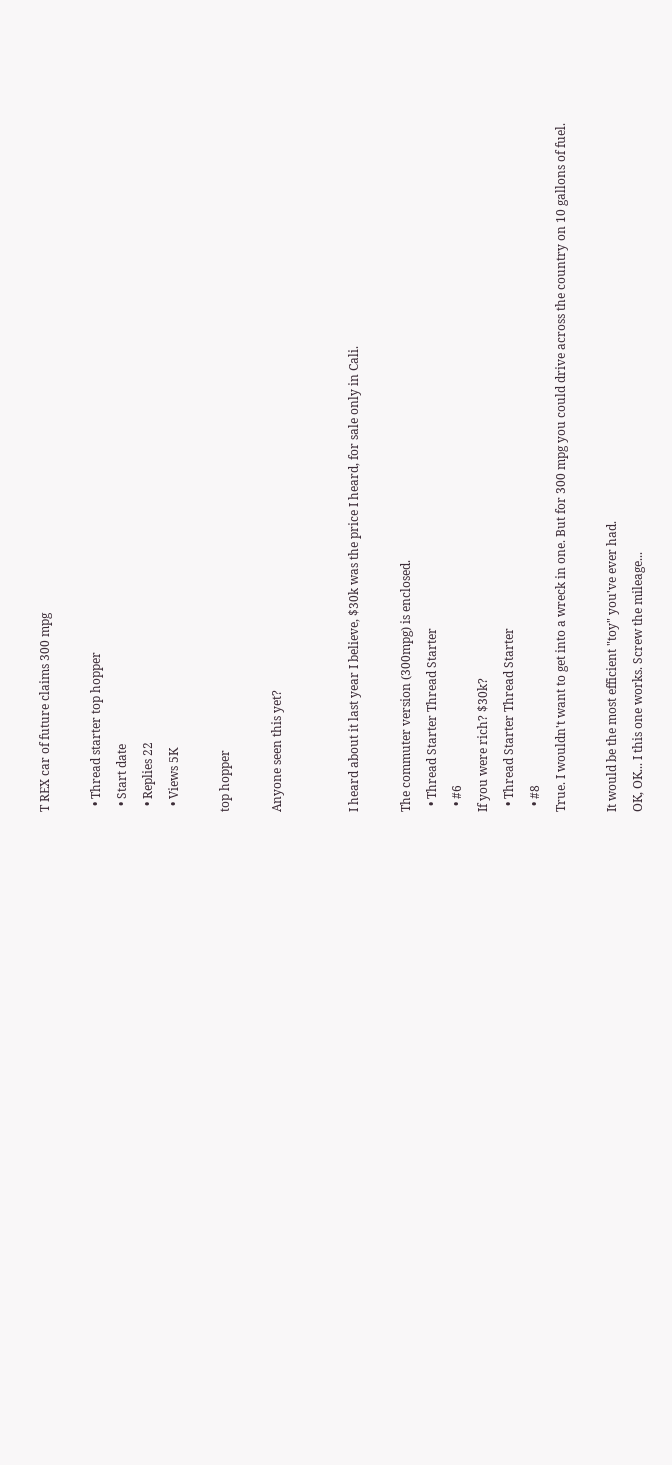T REX car of future claims 300 mpg

  • Thread starter top hopper
  • Start date
  • Replies 22
  • Views 5K

top hopper

Anyone seen this yet?


I heard about it last year I believe, $30k was the price I heard, for sale only in Cali.

The commuter version (300mpg) is enclosed.
  • Thread Starter Thread Starter
  • #6
If you were rich? $30k?
  • Thread Starter Thread Starter
  • #8
True. I wouldn't want to get into a wreck in one. But for 300 mpg you could drive across the country on 10 gallons of fuel.

It would be the most efficient "toy" you've ever had.
OK, OK... I this one works. Screw the mileage...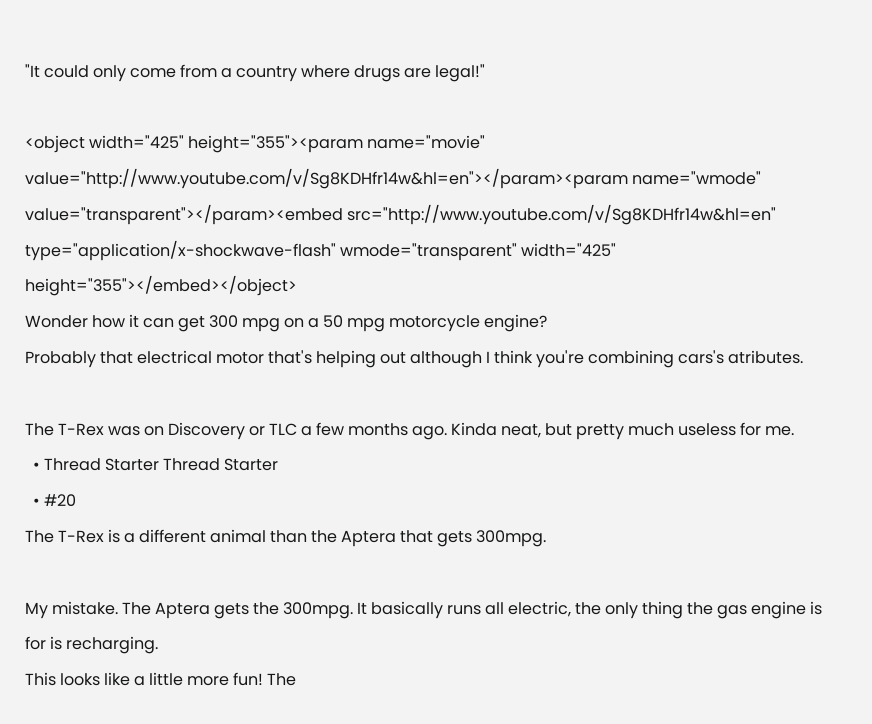"It could only come from a country where drugs are legal!"

<object width="425" height="355"><param name="movie" value="http://www.youtube.com/v/Sg8KDHfr14w&hl=en"></param><param name="wmode" value="transparent"></param><embed src="http://www.youtube.com/v/Sg8KDHfr14w&hl=en" type="application/x-shockwave-flash" wmode="transparent" width="425" height="355"></embed></object>
Wonder how it can get 300 mpg on a 50 mpg motorcycle engine?
Probably that electrical motor that's helping out although I think you're combining cars's atributes.

The T-Rex was on Discovery or TLC a few months ago. Kinda neat, but pretty much useless for me.
  • Thread Starter Thread Starter
  • #20
The T-Rex is a different animal than the Aptera that gets 300mpg.

My mistake. The Aptera gets the 300mpg. It basically runs all electric, the only thing the gas engine is for is recharging.
This looks like a little more fun! The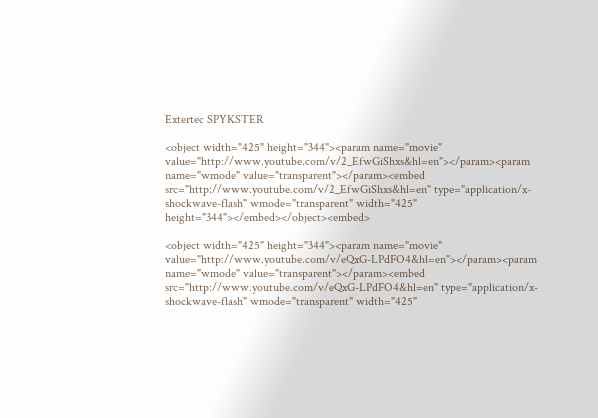Extertec SPYKSTER

<object width="425" height="344"><param name="movie" value="http://www.youtube.com/v/2_EfwGiShxs&hl=en"></param><param name="wmode" value="transparent"></param><embed src="http://www.youtube.com/v/2_EfwGiShxs&hl=en" type="application/x-shockwave-flash" wmode="transparent" width="425" height="344"></embed></object><embed>

<object width="425" height="344"><param name="movie" value="http://www.youtube.com/v/eQxG-LPdFO4&hl=en"></param><param name="wmode" value="transparent"></param><embed src="http://www.youtube.com/v/eQxG-LPdFO4&hl=en" type="application/x-shockwave-flash" wmode="transparent" width="425"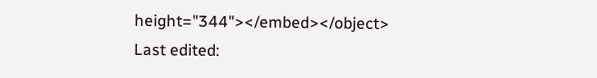height="344"></embed></object>
Last edited: